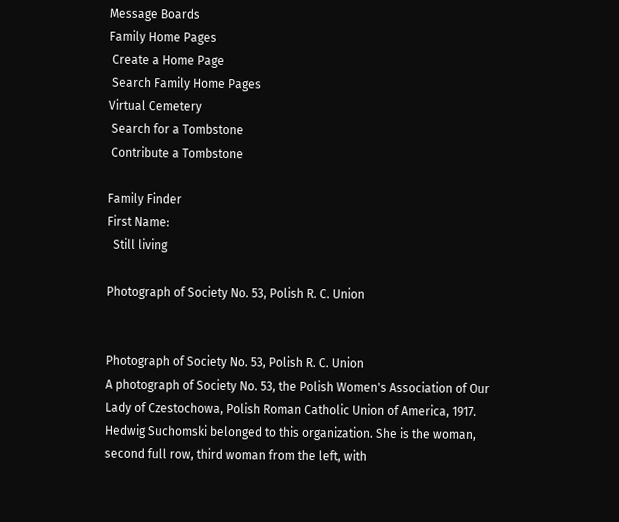Message Boards
Family Home Pages
 Create a Home Page
 Search Family Home Pages
Virtual Cemetery
 Search for a Tombstone
 Contribute a Tombstone

Family Finder
First Name:
  Still living

Photograph of Society No. 53, Polish R. C. Union


Photograph of Society No. 53, Polish R. C. Union
A photograph of Society No. 53, the Polish Women's Association of Our Lady of Czestochowa, Polish Roman Catholic Union of America, 1917. Hedwig Suchomski belonged to this organization. She is the woman, second full row, third woman from the left, with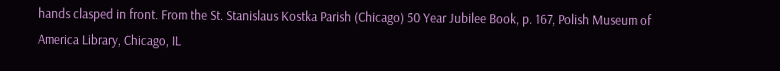hands clasped in front. From the St. Stanislaus Kostka Parish (Chicago) 50 Year Jubilee Book, p. 167, Polish Museum of America Library, Chicago, IL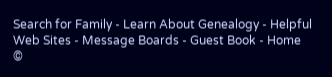Search for Family - Learn About Genealogy - Helpful Web Sites - Message Boards - Guest Book - Home
©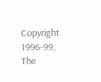Copyright 1996-99, The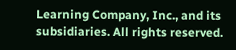Learning Company, Inc., and its subsidiaries. All rights reserved.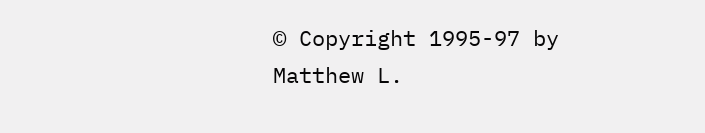© Copyright 1995-97 by Matthew L.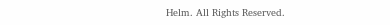Helm. All Rights Reserved.